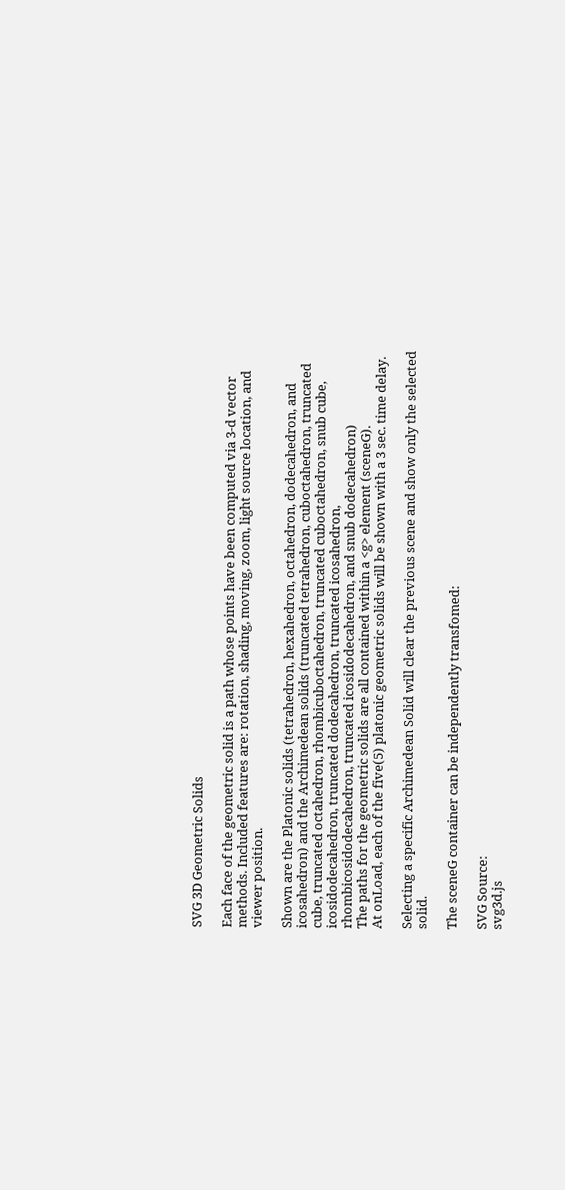SVG 3D Geometric Solids

Each face of the geometric solid is a path whose points have been computed via 3-d vector methods. Included features are: rotation, shading, moving, zoom, light source location, and viewer position.

Shown are the Platonic solids (tetrahedron, hexahedron, octahedron, dodecahedron, and icosahedron) and the Archimedean solids (truncated tetrahedron, cuboctahedron, truncated cube, truncated octahedron, rhombicuboctahedron, truncated cuboctahedron, snub cube, icosidodecahedron, truncated dodecahedron, truncated icosahedron, rhombicosidodecahedron, truncated icosidodecahedron, and snub dodecahedron)
The paths for the geometric solids are all contained within a <g> element (sceneG).
At onLoad, each of the five(5) platonic geometric solids will be shown with a 3 sec. time delay.

Selecting a specific Archimedean Solid will clear the previous scene and show only the selected solid.

The sceneG container can be independently transfomed:

SVG Source:
svg3d.js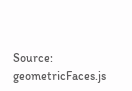Source:
geometricFaces.js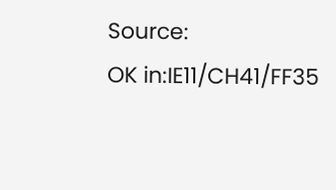Source:
OK in:IE11/CH41/FF35